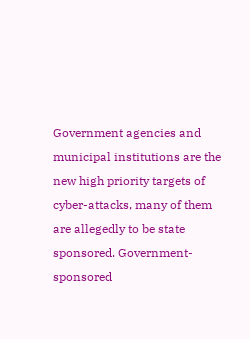Government agencies and municipal institutions are the new high priority targets of cyber-attacks, many of them are allegedly to be state sponsored. Government-sponsored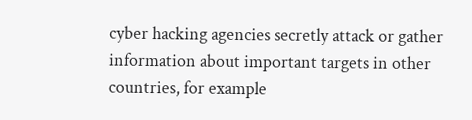cyber hacking agencies secretly attack or gather information about important targets in other countries, for example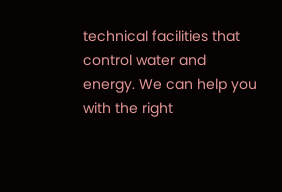technical facilities that control water and energy. We can help you with the right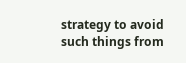strategy to avoid such things from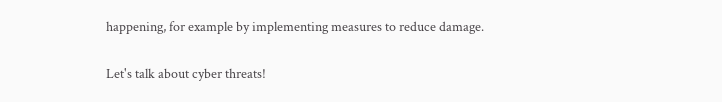happening, for example by implementing measures to reduce damage.

Let's talk about cyber threats!